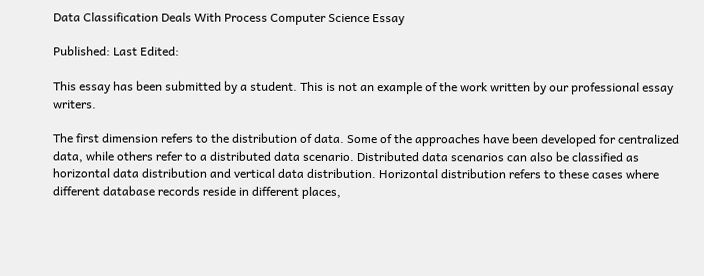Data Classification Deals With Process Computer Science Essay

Published: Last Edited:

This essay has been submitted by a student. This is not an example of the work written by our professional essay writers.

The first dimension refers to the distribution of data. Some of the approaches have been developed for centralized data, while others refer to a distributed data scenario. Distributed data scenarios can also be classified as horizontal data distribution and vertical data distribution. Horizontal distribution refers to these cases where different database records reside in different places,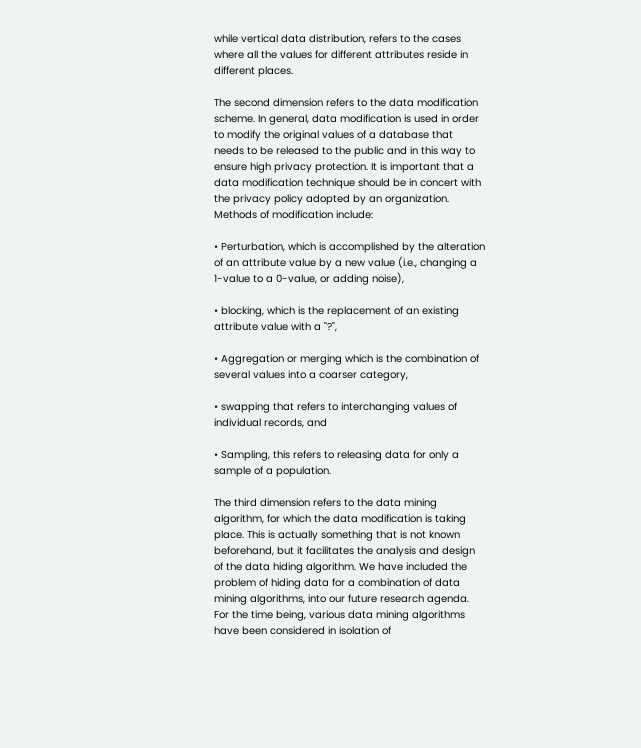while vertical data distribution, refers to the cases where all the values for different attributes reside in different places.

The second dimension refers to the data modification scheme. In general, data modification is used in order to modify the original values of a database that needs to be released to the public and in this way to ensure high privacy protection. It is important that a data modification technique should be in concert with the privacy policy adopted by an organization. Methods of modification include:

• Perturbation, which is accomplished by the alteration of an attribute value by a new value (i.e., changing a 1-value to a 0-value, or adding noise),

• blocking, which is the replacement of an existing attribute value with a "?",

• Aggregation or merging which is the combination of several values into a coarser category,

• swapping that refers to interchanging values of individual records, and

• Sampling, this refers to releasing data for only a sample of a population.

The third dimension refers to the data mining algorithm, for which the data modification is taking place. This is actually something that is not known beforehand, but it facilitates the analysis and design of the data hiding algorithm. We have included the problem of hiding data for a combination of data mining algorithms, into our future research agenda. For the time being, various data mining algorithms have been considered in isolation of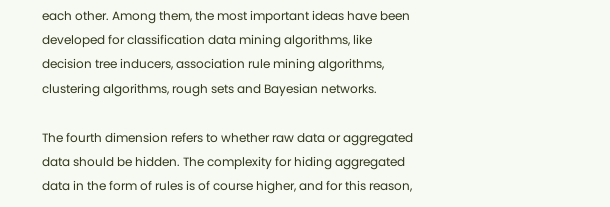each other. Among them, the most important ideas have been developed for classification data mining algorithms, like decision tree inducers, association rule mining algorithms, clustering algorithms, rough sets and Bayesian networks.

The fourth dimension refers to whether raw data or aggregated data should be hidden. The complexity for hiding aggregated data in the form of rules is of course higher, and for this reason,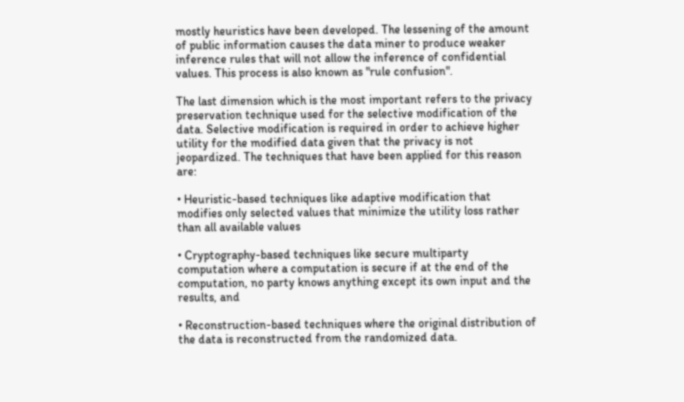mostly heuristics have been developed. The lessening of the amount of public information causes the data miner to produce weaker inference rules that will not allow the inference of confidential values. This process is also known as "rule confusion".

The last dimension which is the most important refers to the privacy preservation technique used for the selective modification of the data. Selective modification is required in order to achieve higher utility for the modified data given that the privacy is not jeopardized. The techniques that have been applied for this reason are:

• Heuristic-based techniques like adaptive modification that modifies only selected values that minimize the utility loss rather than all available values

• Cryptography-based techniques like secure multiparty computation where a computation is secure if at the end of the computation, no party knows anything except its own input and the results, and

• Reconstruction-based techniques where the original distribution of the data is reconstructed from the randomized data.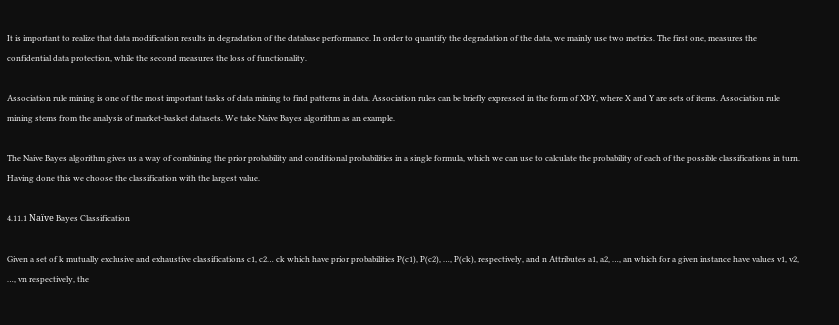It is important to realize that data modification results in degradation of the database performance. In order to quantify the degradation of the data, we mainly use two metrics. The first one, measures the confidential data protection, while the second measures the loss of functionality.

Association rule mining is one of the most important tasks of data mining to find patterns in data. Association rules can be briefly expressed in the form of XÞY, where X and Y are sets of items. Association rule mining stems from the analysis of market-basket datasets. We take Naive Bayes algorithm as an example.

The Naive Bayes algorithm gives us a way of combining the prior probability and conditional probabilities in a single formula, which we can use to calculate the probability of each of the possible classifications in turn. Having done this we choose the classification with the largest value.

4.11.1 Naïve Bayes Classification

Given a set of k mutually exclusive and exhaustive classifications c1, c2… ck which have prior probabilities P(c1), P(c2), …, P(ck), respectively, and n Attributes a1, a2, …, an which for a given instance have values v1, v2, …, vn respectively, the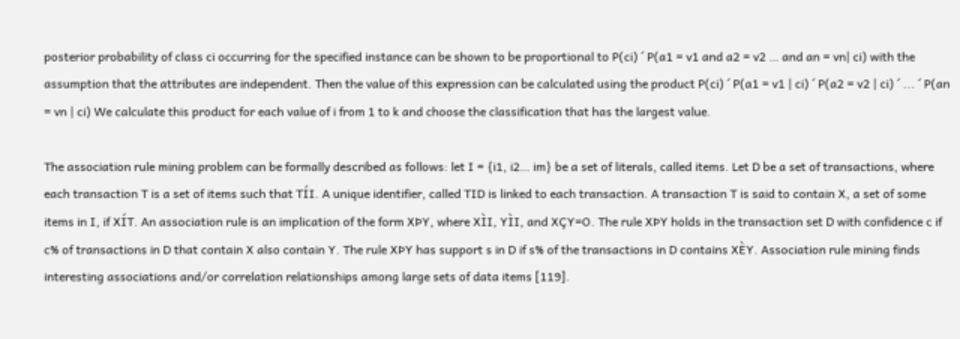posterior probability of class ci occurring for the specified instance can be shown to be proportional to P(ci) ´ P(a1 = v1 and a2 = v2 … and an = vn| ci) with the assumption that the attributes are independent. Then the value of this expression can be calculated using the product P(ci) ´ P(a1 = v1 | ci) ´ P(a2 = v2 | ci) ´ ... ´ P(an = vn | ci) We calculate this product for each value of i from 1 to k and choose the classification that has the largest value.

The association rule mining problem can be formally described as follows: let I = {i1, i2… im} be a set of literals, called items. Let D be a set of transactions, where each transaction T is a set of items such that TÍI. A unique identifier, called TID is linked to each transaction. A transaction T is said to contain X, a set of some items in I, if XÍT. An association rule is an implication of the form XÞY, where XÌI, YÌI, and XÇY=O. The rule XÞY holds in the transaction set D with confidence c if c% of transactions in D that contain X also contain Y. The rule XÞY has support s in D if s% of the transactions in D contains XÈY. Association rule mining finds interesting associations and/or correlation relationships among large sets of data items [119].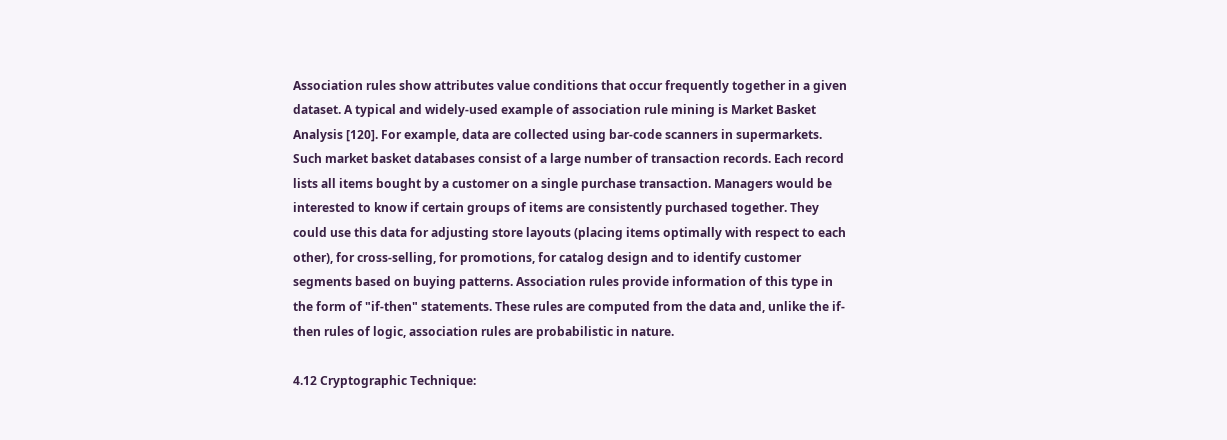Association rules show attributes value conditions that occur frequently together in a given dataset. A typical and widely-used example of association rule mining is Market Basket Analysis [120]. For example, data are collected using bar-code scanners in supermarkets. Such market basket databases consist of a large number of transaction records. Each record lists all items bought by a customer on a single purchase transaction. Managers would be interested to know if certain groups of items are consistently purchased together. They could use this data for adjusting store layouts (placing items optimally with respect to each other), for cross-selling, for promotions, for catalog design and to identify customer segments based on buying patterns. Association rules provide information of this type in the form of "if-then" statements. These rules are computed from the data and, unlike the if-then rules of logic, association rules are probabilistic in nature.

4.12 Cryptographic Technique: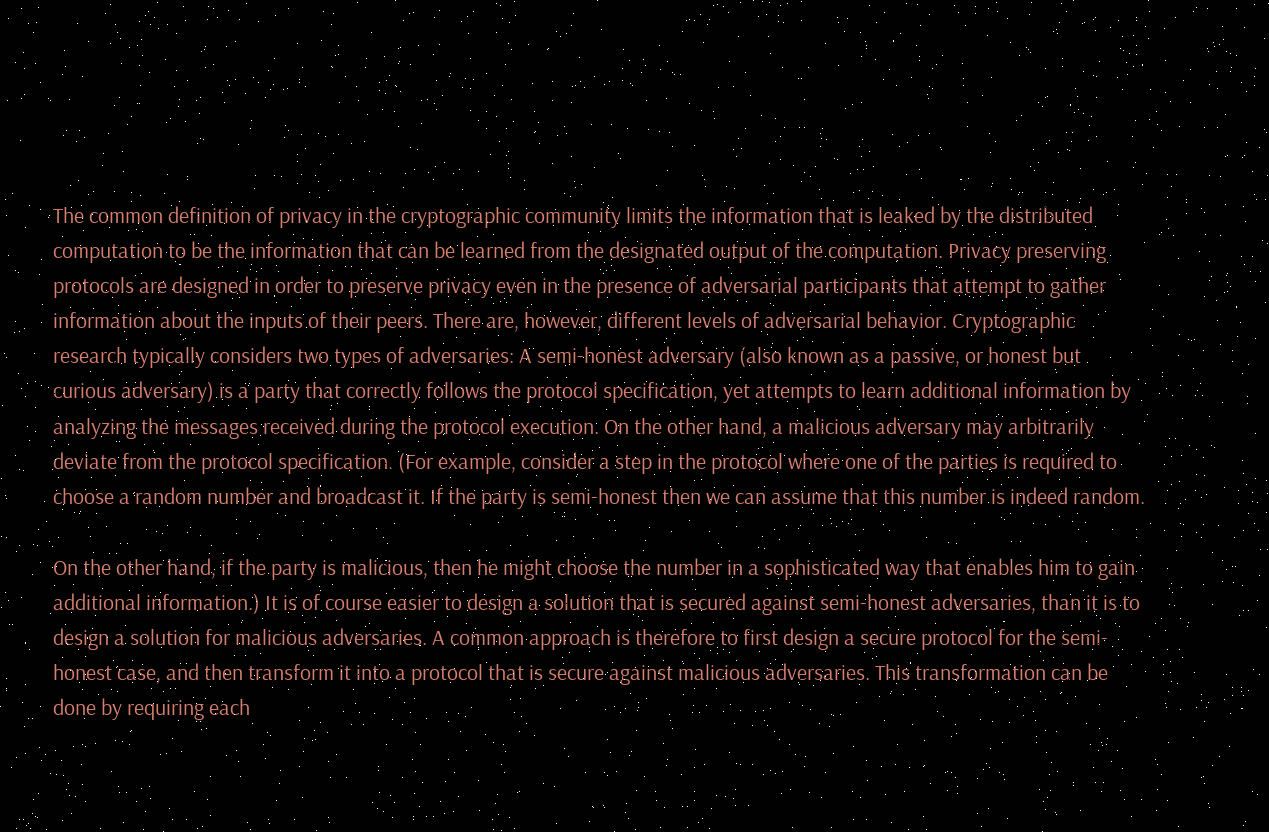The common definition of privacy in the cryptographic community limits the information that is leaked by the distributed computation to be the information that can be learned from the designated output of the computation. Privacy preserving protocols are designed in order to preserve privacy even in the presence of adversarial participants that attempt to gather information about the inputs of their peers. There are, however, different levels of adversarial behavior. Cryptographic research typically considers two types of adversaries: A semi-honest adversary (also known as a passive, or honest but curious adversary) is a party that correctly follows the protocol specification, yet attempts to learn additional information by analyzing the messages received during the protocol execution. On the other hand, a malicious adversary may arbitrarily deviate from the protocol specification. (For example, consider a step in the protocol where one of the parties is required to choose a random number and broadcast it. If the party is semi-honest then we can assume that this number is indeed random.

On the other hand, if the party is malicious, then he might choose the number in a sophisticated way that enables him to gain additional information.) It is of course easier to design a solution that is secured against semi-honest adversaries, than it is to design a solution for malicious adversaries. A common approach is therefore to first design a secure protocol for the semi-honest case, and then transform it into a protocol that is secure against malicious adversaries. This transformation can be done by requiring each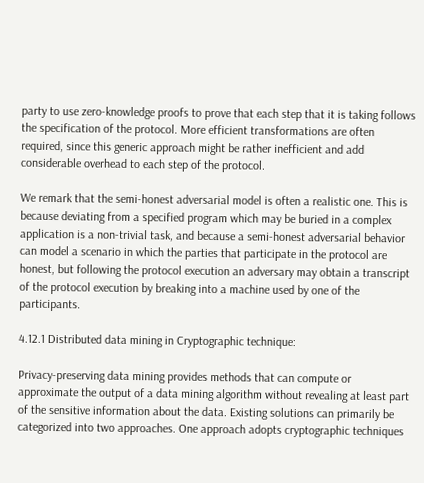party to use zero-knowledge proofs to prove that each step that it is taking follows the specification of the protocol. More efficient transformations are often required, since this generic approach might be rather inefficient and add considerable overhead to each step of the protocol.

We remark that the semi-honest adversarial model is often a realistic one. This is because deviating from a specified program which may be buried in a complex application is a non-trivial task, and because a semi-honest adversarial behavior can model a scenario in which the parties that participate in the protocol are honest, but following the protocol execution an adversary may obtain a transcript of the protocol execution by breaking into a machine used by one of the participants.

4.12.1 Distributed data mining in Cryptographic technique:

Privacy-preserving data mining provides methods that can compute or approximate the output of a data mining algorithm without revealing at least part of the sensitive information about the data. Existing solutions can primarily be categorized into two approaches. One approach adopts cryptographic techniques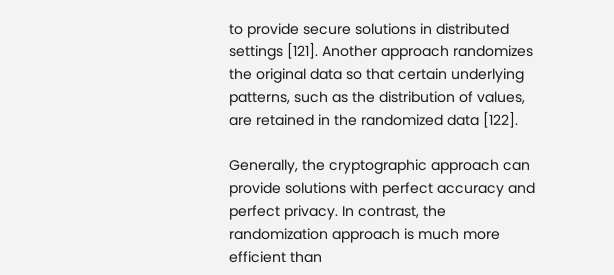to provide secure solutions in distributed settings [121]. Another approach randomizes the original data so that certain underlying patterns, such as the distribution of values, are retained in the randomized data [122].

Generally, the cryptographic approach can provide solutions with perfect accuracy and perfect privacy. In contrast, the randomization approach is much more efficient than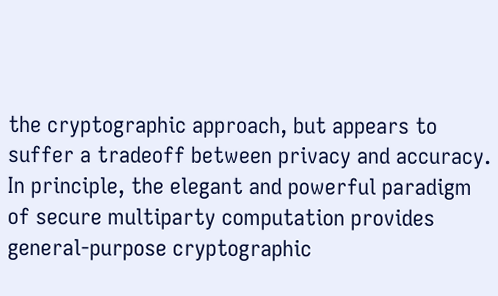the cryptographic approach, but appears to suffer a tradeoff between privacy and accuracy. In principle, the elegant and powerful paradigm of secure multiparty computation provides general-purpose cryptographic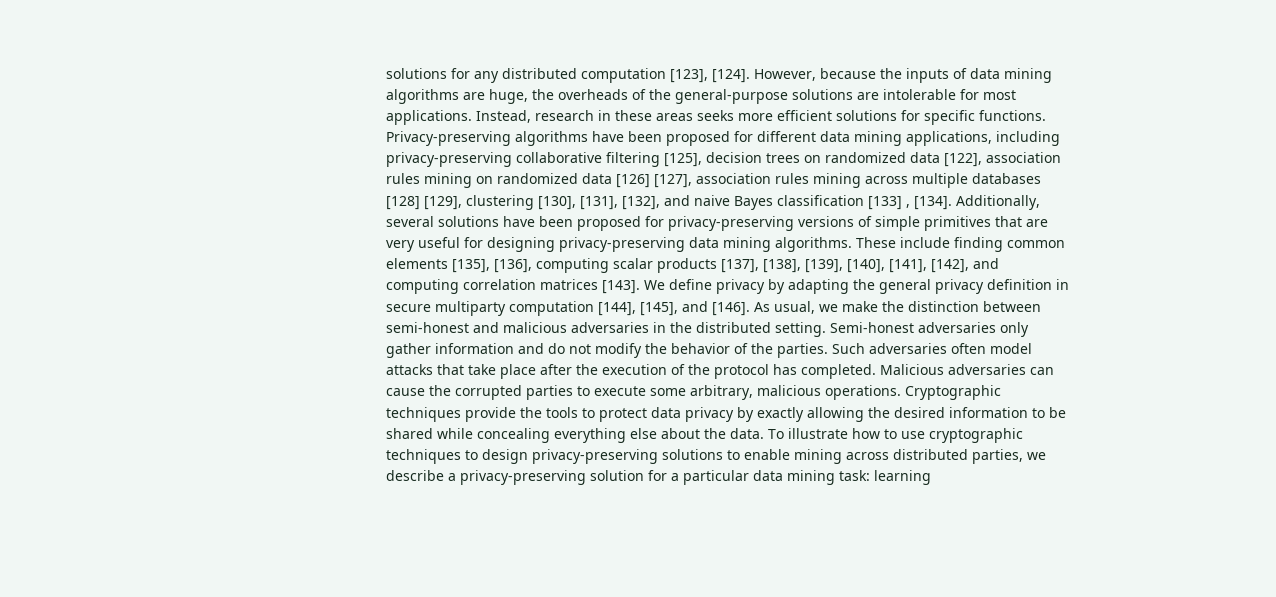solutions for any distributed computation [123], [124]. However, because the inputs of data mining algorithms are huge, the overheads of the general-purpose solutions are intolerable for most applications. Instead, research in these areas seeks more efficient solutions for specific functions. Privacy-preserving algorithms have been proposed for different data mining applications, including privacy-preserving collaborative filtering [125], decision trees on randomized data [122], association rules mining on randomized data [126] [127], association rules mining across multiple databases [128] [129], clustering [130], [131], [132], and naive Bayes classification [133] , [134]. Additionally, several solutions have been proposed for privacy-preserving versions of simple primitives that are very useful for designing privacy-preserving data mining algorithms. These include finding common elements [135], [136], computing scalar products [137], [138], [139], [140], [141], [142], and computing correlation matrices [143]. We define privacy by adapting the general privacy definition in secure multiparty computation [144], [145], and [146]. As usual, we make the distinction between semi-honest and malicious adversaries in the distributed setting. Semi-honest adversaries only gather information and do not modify the behavior of the parties. Such adversaries often model attacks that take place after the execution of the protocol has completed. Malicious adversaries can cause the corrupted parties to execute some arbitrary, malicious operations. Cryptographic techniques provide the tools to protect data privacy by exactly allowing the desired information to be shared while concealing everything else about the data. To illustrate how to use cryptographic techniques to design privacy-preserving solutions to enable mining across distributed parties, we describe a privacy-preserving solution for a particular data mining task: learning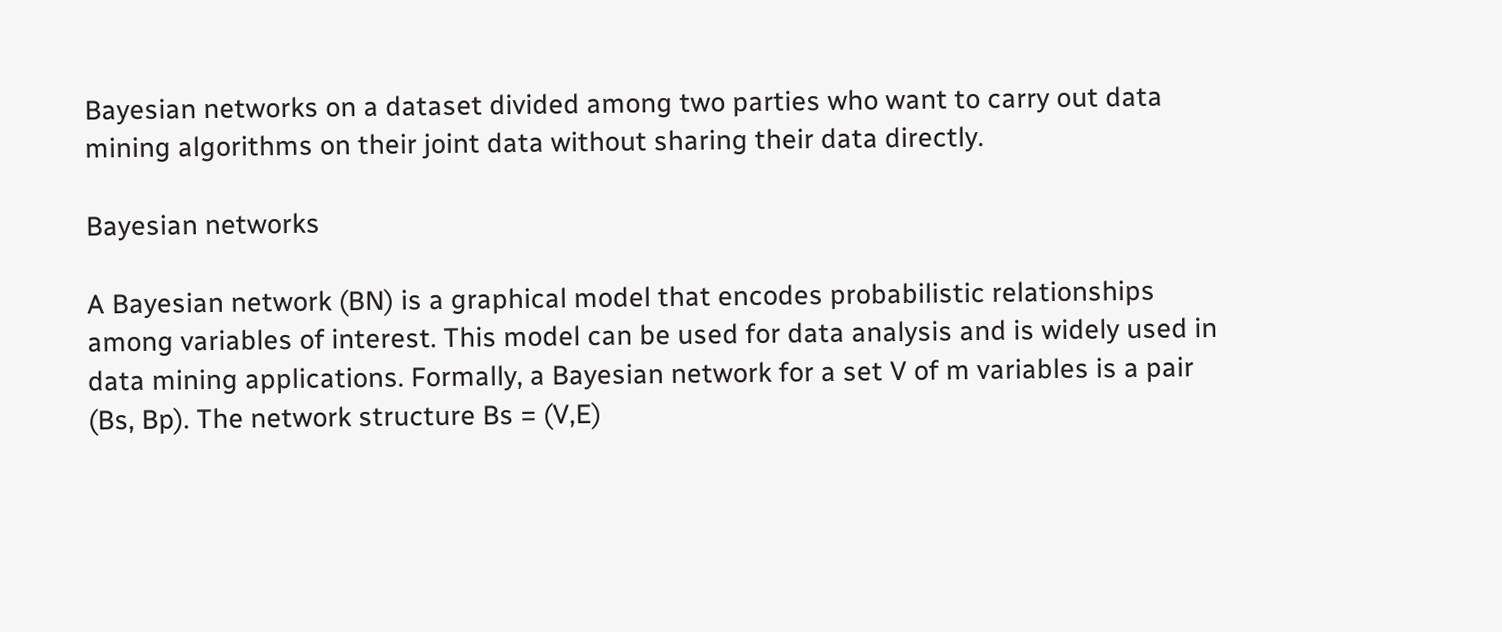Bayesian networks on a dataset divided among two parties who want to carry out data mining algorithms on their joint data without sharing their data directly.

Bayesian networks

A Bayesian network (BN) is a graphical model that encodes probabilistic relationships among variables of interest. This model can be used for data analysis and is widely used in data mining applications. Formally, a Bayesian network for a set V of m variables is a pair (Bs, Bp). The network structure Bs = (V,E)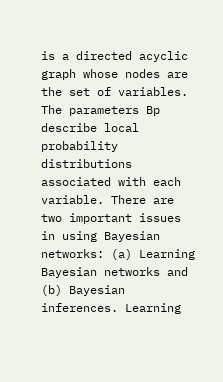is a directed acyclic graph whose nodes are the set of variables. The parameters Bp describe local probability distributions associated with each variable. There are two important issues in using Bayesian networks: (a) Learning Bayesian networks and (b) Bayesian inferences. Learning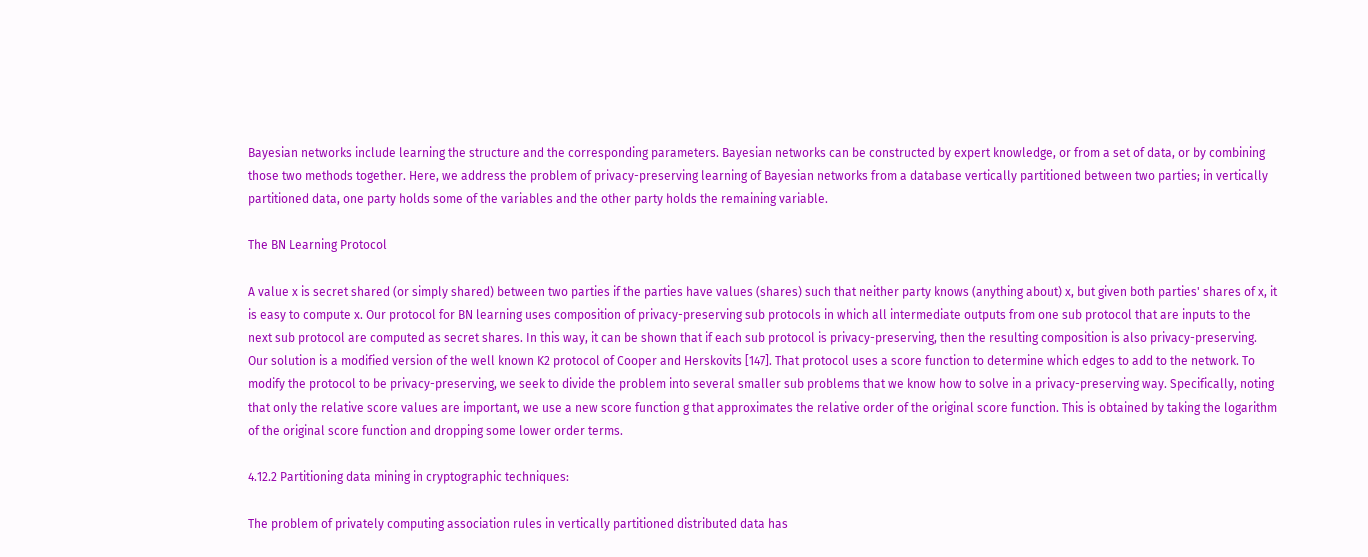Bayesian networks include learning the structure and the corresponding parameters. Bayesian networks can be constructed by expert knowledge, or from a set of data, or by combining those two methods together. Here, we address the problem of privacy-preserving learning of Bayesian networks from a database vertically partitioned between two parties; in vertically partitioned data, one party holds some of the variables and the other party holds the remaining variable.

The BN Learning Protocol

A value x is secret shared (or simply shared) between two parties if the parties have values (shares) such that neither party knows (anything about) x, but given both parties' shares of x, it is easy to compute x. Our protocol for BN learning uses composition of privacy-preserving sub protocols in which all intermediate outputs from one sub protocol that are inputs to the next sub protocol are computed as secret shares. In this way, it can be shown that if each sub protocol is privacy-preserving, then the resulting composition is also privacy-preserving. Our solution is a modified version of the well known K2 protocol of Cooper and Herskovits [147]. That protocol uses a score function to determine which edges to add to the network. To modify the protocol to be privacy-preserving, we seek to divide the problem into several smaller sub problems that we know how to solve in a privacy-preserving way. Specifically, noting that only the relative score values are important, we use a new score function g that approximates the relative order of the original score function. This is obtained by taking the logarithm of the original score function and dropping some lower order terms.

4.12.2 Partitioning data mining in cryptographic techniques:

The problem of privately computing association rules in vertically partitioned distributed data has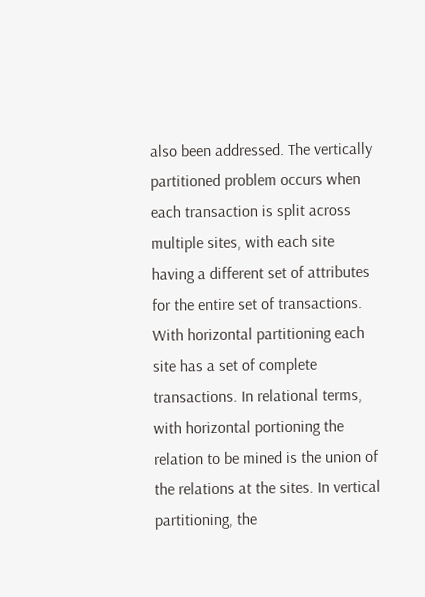also been addressed. The vertically partitioned problem occurs when each transaction is split across multiple sites, with each site having a different set of attributes for the entire set of transactions. With horizontal partitioning each site has a set of complete transactions. In relational terms, with horizontal portioning the relation to be mined is the union of the relations at the sites. In vertical partitioning, the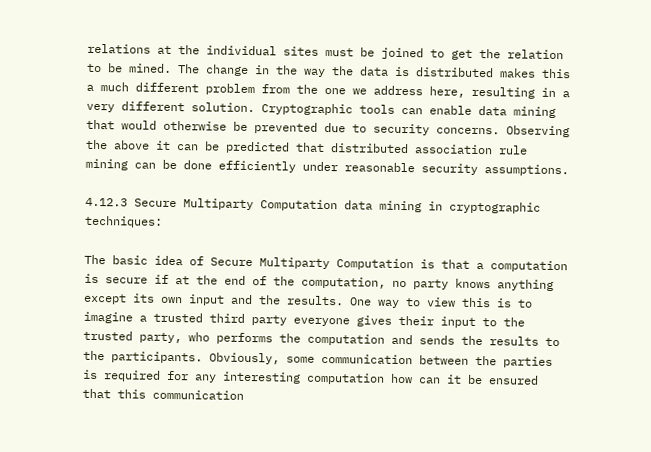relations at the individual sites must be joined to get the relation to be mined. The change in the way the data is distributed makes this a much different problem from the one we address here, resulting in a very different solution. Cryptographic tools can enable data mining that would otherwise be prevented due to security concerns. Observing the above it can be predicted that distributed association rule mining can be done efficiently under reasonable security assumptions.

4.12.3 Secure Multiparty Computation data mining in cryptographic techniques:

The basic idea of Secure Multiparty Computation is that a computation is secure if at the end of the computation, no party knows anything except its own input and the results. One way to view this is to imagine a trusted third party everyone gives their input to the trusted party, who performs the computation and sends the results to the participants. Obviously, some communication between the parties is required for any interesting computation how can it be ensured that this communication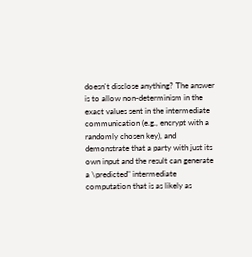doesn't disclose anything? The answer is to allow non-determinism in the exact values sent in the intermediate communication (e.g., encrypt with a randomly chosen key), and demonstrate that a party with just its own input and the result can generate a \predicted" intermediate computation that is as likely as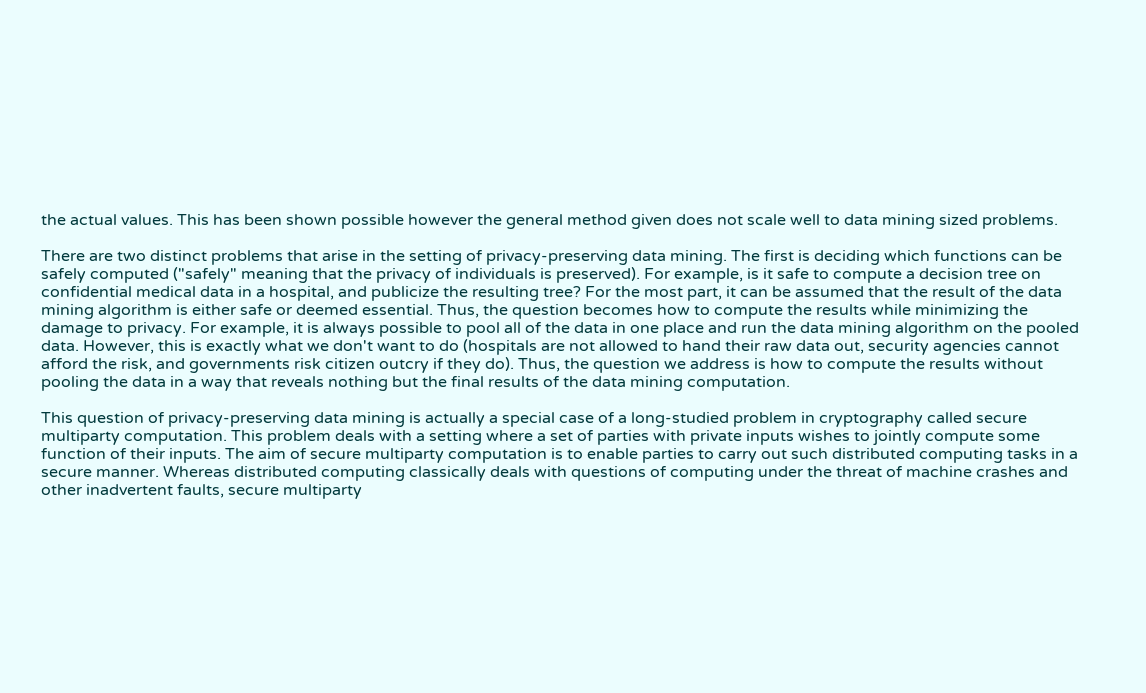the actual values. This has been shown possible however the general method given does not scale well to data mining sized problems.

There are two distinct problems that arise in the setting of privacy-preserving data mining. The first is deciding which functions can be safely computed ("safely" meaning that the privacy of individuals is preserved). For example, is it safe to compute a decision tree on confidential medical data in a hospital, and publicize the resulting tree? For the most part, it can be assumed that the result of the data mining algorithm is either safe or deemed essential. Thus, the question becomes how to compute the results while minimizing the damage to privacy. For example, it is always possible to pool all of the data in one place and run the data mining algorithm on the pooled data. However, this is exactly what we don't want to do (hospitals are not allowed to hand their raw data out, security agencies cannot afford the risk, and governments risk citizen outcry if they do). Thus, the question we address is how to compute the results without pooling the data in a way that reveals nothing but the final results of the data mining computation.

This question of privacy-preserving data mining is actually a special case of a long-studied problem in cryptography called secure multiparty computation. This problem deals with a setting where a set of parties with private inputs wishes to jointly compute some function of their inputs. The aim of secure multiparty computation is to enable parties to carry out such distributed computing tasks in a secure manner. Whereas distributed computing classically deals with questions of computing under the threat of machine crashes and other inadvertent faults, secure multiparty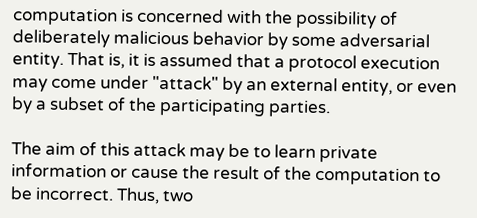computation is concerned with the possibility of deliberately malicious behavior by some adversarial entity. That is, it is assumed that a protocol execution may come under "attack" by an external entity, or even by a subset of the participating parties.

The aim of this attack may be to learn private information or cause the result of the computation to be incorrect. Thus, two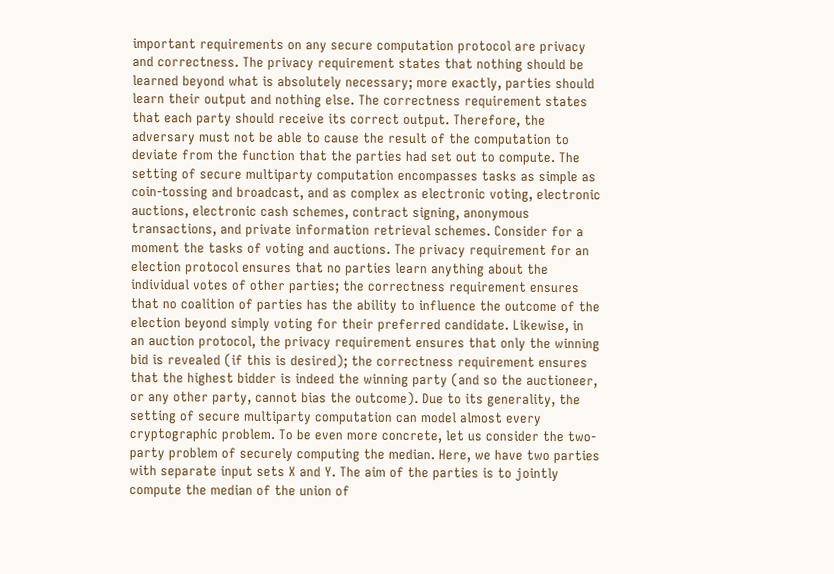important requirements on any secure computation protocol are privacy and correctness. The privacy requirement states that nothing should be learned beyond what is absolutely necessary; more exactly, parties should learn their output and nothing else. The correctness requirement states that each party should receive its correct output. Therefore, the adversary must not be able to cause the result of the computation to deviate from the function that the parties had set out to compute. The setting of secure multiparty computation encompasses tasks as simple as coin-tossing and broadcast, and as complex as electronic voting, electronic auctions, electronic cash schemes, contract signing, anonymous transactions, and private information retrieval schemes. Consider for a moment the tasks of voting and auctions. The privacy requirement for an election protocol ensures that no parties learn anything about the individual votes of other parties; the correctness requirement ensures that no coalition of parties has the ability to influence the outcome of the election beyond simply voting for their preferred candidate. Likewise, in an auction protocol, the privacy requirement ensures that only the winning bid is revealed (if this is desired); the correctness requirement ensures that the highest bidder is indeed the winning party (and so the auctioneer, or any other party, cannot bias the outcome). Due to its generality, the setting of secure multiparty computation can model almost every cryptographic problem. To be even more concrete, let us consider the two-party problem of securely computing the median. Here, we have two parties with separate input sets X and Y. The aim of the parties is to jointly compute the median of the union of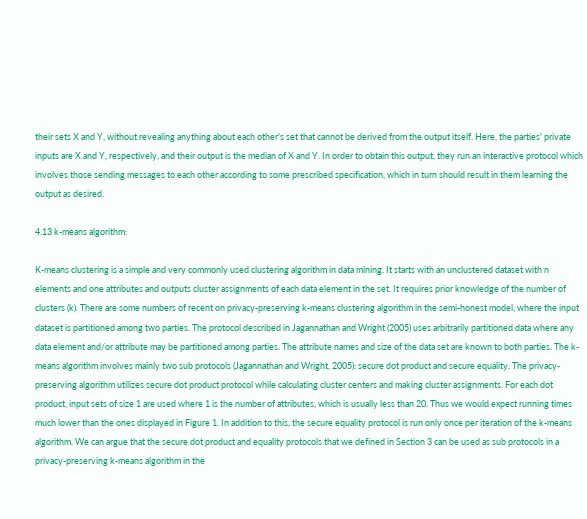their sets X and Y, without revealing anything about each other's set that cannot be derived from the output itself. Here, the parties' private inputs are X and Y, respectively, and their output is the median of X and Y. In order to obtain this output, they run an interactive protocol which involves those sending messages to each other according to some prescribed specification, which in turn should result in them learning the output as desired.

4.13 k-means algorithm:

K-means clustering is a simple and very commonly used clustering algorithm in data mining. It starts with an unclustered dataset with n elements and one attributes and outputs cluster assignments of each data element in the set. It requires prior knowledge of the number of clusters (k). There are some numbers of recent on privacy-preserving k-means clustering algorithm in the semi-honest model, where the input dataset is partitioned among two parties. The protocol described in Jagannathan and Wright (2005) uses arbitrarily partitioned data where any data element and/or attribute may be partitioned among parties. The attribute names and size of the data set are known to both parties. The k-means algorithm involves mainly two sub protocols (Jagannathan and Wright, 2005): secure dot product and secure equality. The privacy-preserving algorithm utilizes secure dot product protocol while calculating cluster centers and making cluster assignments. For each dot product, input sets of size 1 are used where 1 is the number of attributes, which is usually less than 20. Thus we would expect running times much lower than the ones displayed in Figure 1. In addition to this, the secure equality protocol is run only once per iteration of the k-means algorithm. We can argue that the secure dot product and equality protocols that we defined in Section 3 can be used as sub protocols in a privacy-preserving k-means algorithm in the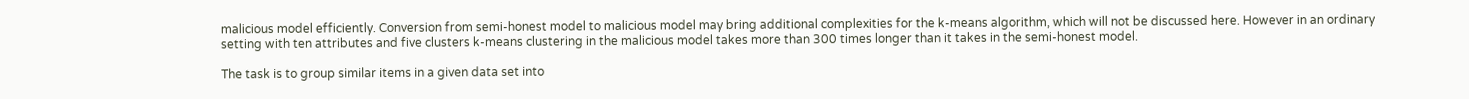malicious model efficiently. Conversion from semi-honest model to malicious model may bring additional complexities for the k-means algorithm, which will not be discussed here. However in an ordinary setting with ten attributes and five clusters k-means clustering in the malicious model takes more than 300 times longer than it takes in the semi-honest model.

The task is to group similar items in a given data set into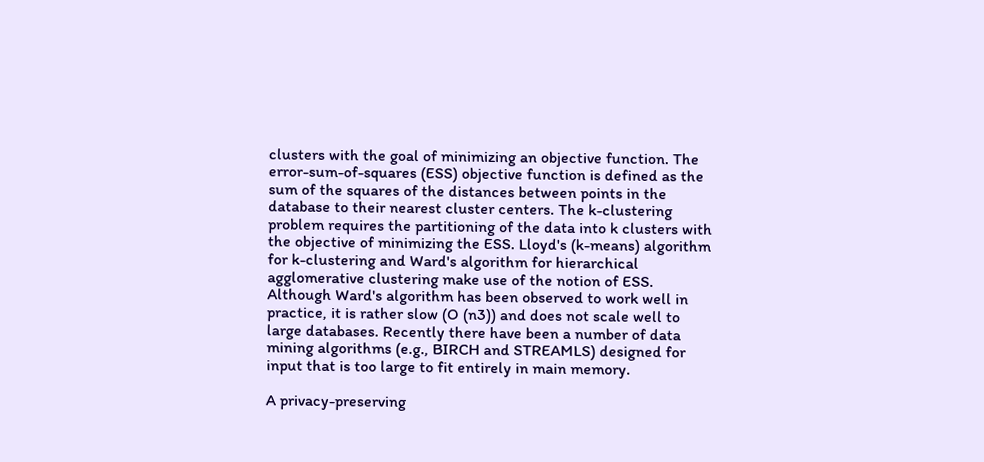clusters with the goal of minimizing an objective function. The error-sum-of-squares (ESS) objective function is defined as the sum of the squares of the distances between points in the database to their nearest cluster centers. The k-clustering problem requires the partitioning of the data into k clusters with the objective of minimizing the ESS. Lloyd's (k-means) algorithm for k-clustering and Ward's algorithm for hierarchical agglomerative clustering make use of the notion of ESS. Although Ward's algorithm has been observed to work well in practice, it is rather slow (O (n3)) and does not scale well to large databases. Recently there have been a number of data mining algorithms (e.g., BIRCH and STREAMLS) designed for input that is too large to fit entirely in main memory.

A privacy-preserving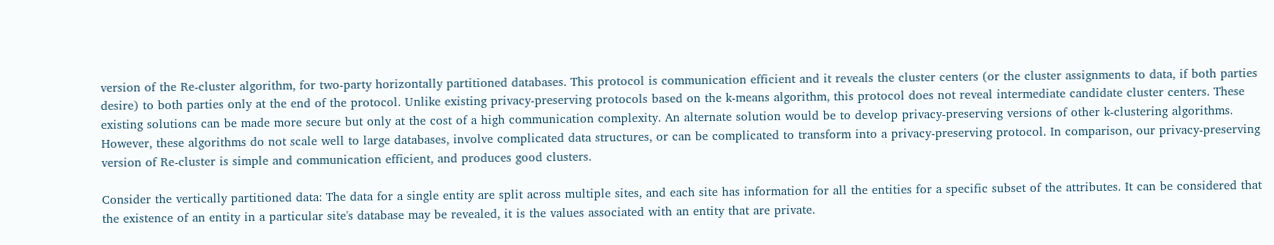version of the Re-cluster algorithm, for two-party horizontally partitioned databases. This protocol is communication efficient and it reveals the cluster centers (or the cluster assignments to data, if both parties desire) to both parties only at the end of the protocol. Unlike existing privacy-preserving protocols based on the k-means algorithm, this protocol does not reveal intermediate candidate cluster centers. These existing solutions can be made more secure but only at the cost of a high communication complexity. An alternate solution would be to develop privacy-preserving versions of other k-clustering algorithms. However, these algorithms do not scale well to large databases, involve complicated data structures, or can be complicated to transform into a privacy-preserving protocol. In comparison, our privacy-preserving version of Re-cluster is simple and communication efficient, and produces good clusters.

Consider the vertically partitioned data: The data for a single entity are split across multiple sites, and each site has information for all the entities for a specific subset of the attributes. It can be considered that the existence of an entity in a particular site's database may be revealed, it is the values associated with an entity that are private.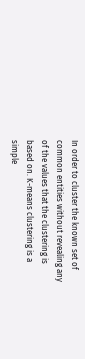In order to cluster the known set of common entities without revealing any of the values that the clustering is based on. K-means clustering is a simple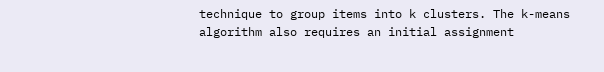technique to group items into k clusters. The k-means algorithm also requires an initial assignment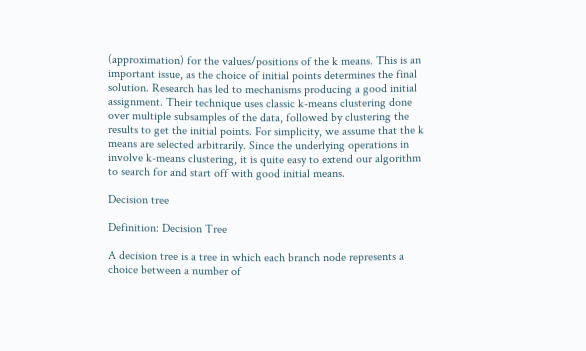(approximation) for the values/positions of the k means. This is an important issue, as the choice of initial points determines the final solution. Research has led to mechanisms producing a good initial assignment. Their technique uses classic k-means clustering done over multiple subsamples of the data, followed by clustering the results to get the initial points. For simplicity, we assume that the k means are selected arbitrarily. Since the underlying operations in involve k-means clustering, it is quite easy to extend our algorithm to search for and start off with good initial means.

Decision tree

Definition: Decision Tree

A decision tree is a tree in which each branch node represents a choice between a number of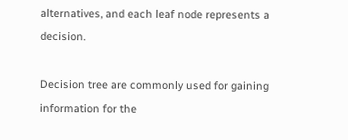alternatives, and each leaf node represents a decision.

Decision tree are commonly used for gaining information for the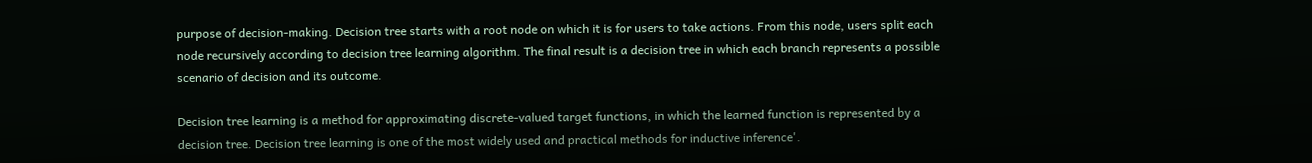purpose of decision-making. Decision tree starts with a root node on which it is for users to take actions. From this node, users split each node recursively according to decision tree learning algorithm. The final result is a decision tree in which each branch represents a possible scenario of decision and its outcome.

Decision tree learning is a method for approximating discrete-valued target functions, in which the learned function is represented by a decision tree. Decision tree learning is one of the most widely used and practical methods for inductive inference'.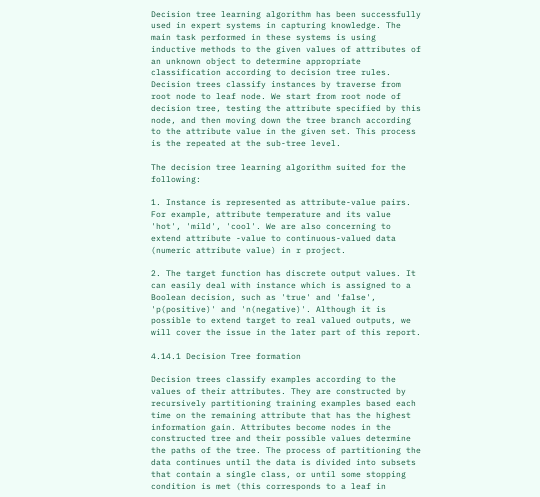Decision tree learning algorithm has been successfully used in expert systems in capturing knowledge. The main task performed in these systems is using inductive methods to the given values of attributes of an unknown object to determine appropriate classification according to decision tree rules. Decision trees classify instances by traverse from root node to leaf node. We start from root node of decision tree, testing the attribute specified by this node, and then moving down the tree branch according to the attribute value in the given set. This process is the repeated at the sub-tree level.

The decision tree learning algorithm suited for the following:

1. Instance is represented as attribute-value pairs. For example, attribute temperature and its value 'hot', 'mild', 'cool'. We are also concerning to extend attribute -value to continuous-valued data (numeric attribute value) in r project.

2. The target function has discrete output values. It can easily deal with instance which is assigned to a Boolean decision, such as 'true' and 'false', 'p(positive)' and 'n(negative)'. Although it is possible to extend target to real valued outputs, we will cover the issue in the later part of this report.

4.14.1 Decision Tree formation

Decision trees classify examples according to the values of their attributes. They are constructed by recursively partitioning training examples based each time on the remaining attribute that has the highest information gain. Attributes become nodes in the constructed tree and their possible values determine the paths of the tree. The process of partitioning the data continues until the data is divided into subsets that contain a single class, or until some stopping condition is met (this corresponds to a leaf in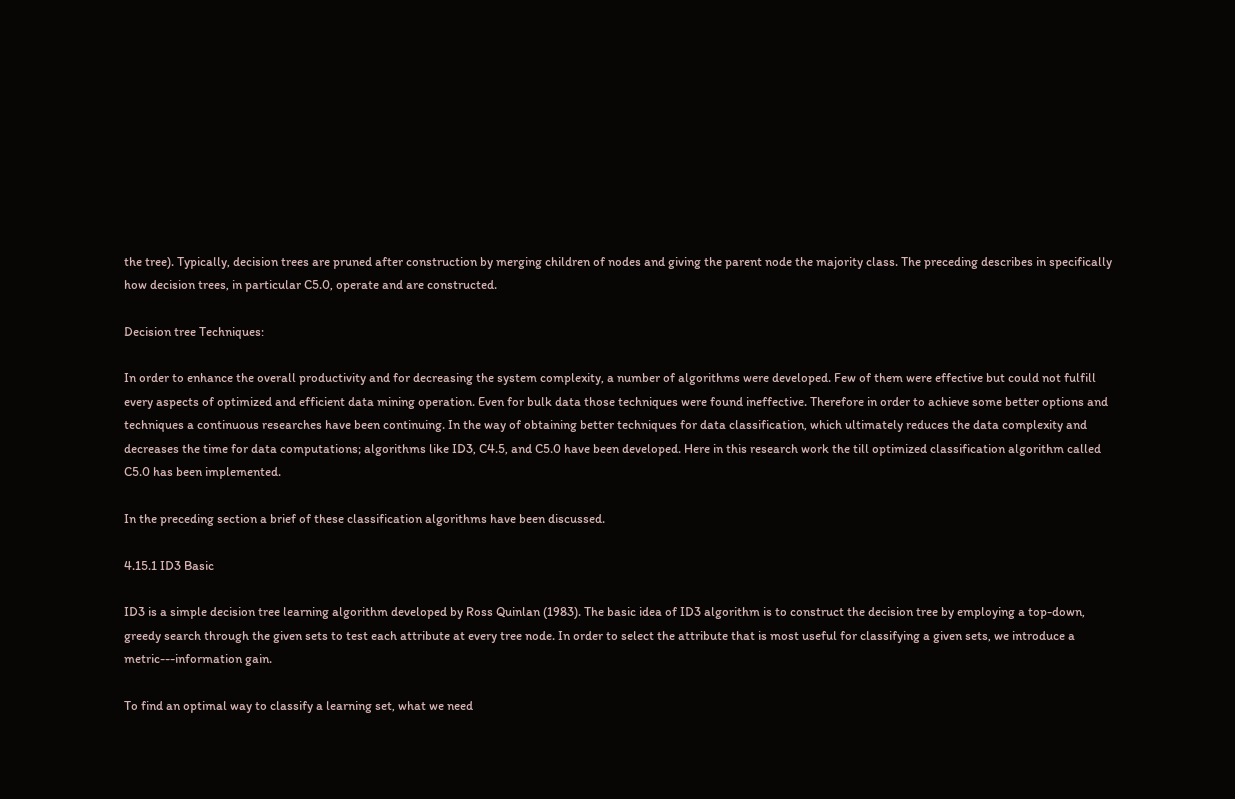the tree). Typically, decision trees are pruned after construction by merging children of nodes and giving the parent node the majority class. The preceding describes in specifically how decision trees, in particular C5.0, operate and are constructed.

Decision tree Techniques:

In order to enhance the overall productivity and for decreasing the system complexity, a number of algorithms were developed. Few of them were effective but could not fulfill every aspects of optimized and efficient data mining operation. Even for bulk data those techniques were found ineffective. Therefore in order to achieve some better options and techniques a continuous researches have been continuing. In the way of obtaining better techniques for data classification, which ultimately reduces the data complexity and decreases the time for data computations; algorithms like ID3, C4.5, and C5.0 have been developed. Here in this research work the till optimized classification algorithm called C5.0 has been implemented.

In the preceding section a brief of these classification algorithms have been discussed.

4.15.1 ID3 Basic

ID3 is a simple decision tree learning algorithm developed by Ross Quinlan (1983). The basic idea of ID3 algorithm is to construct the decision tree by employing a top-down, greedy search through the given sets to test each attribute at every tree node. In order to select the attribute that is most useful for classifying a given sets, we introduce a metric---information gain.

To find an optimal way to classify a learning set, what we need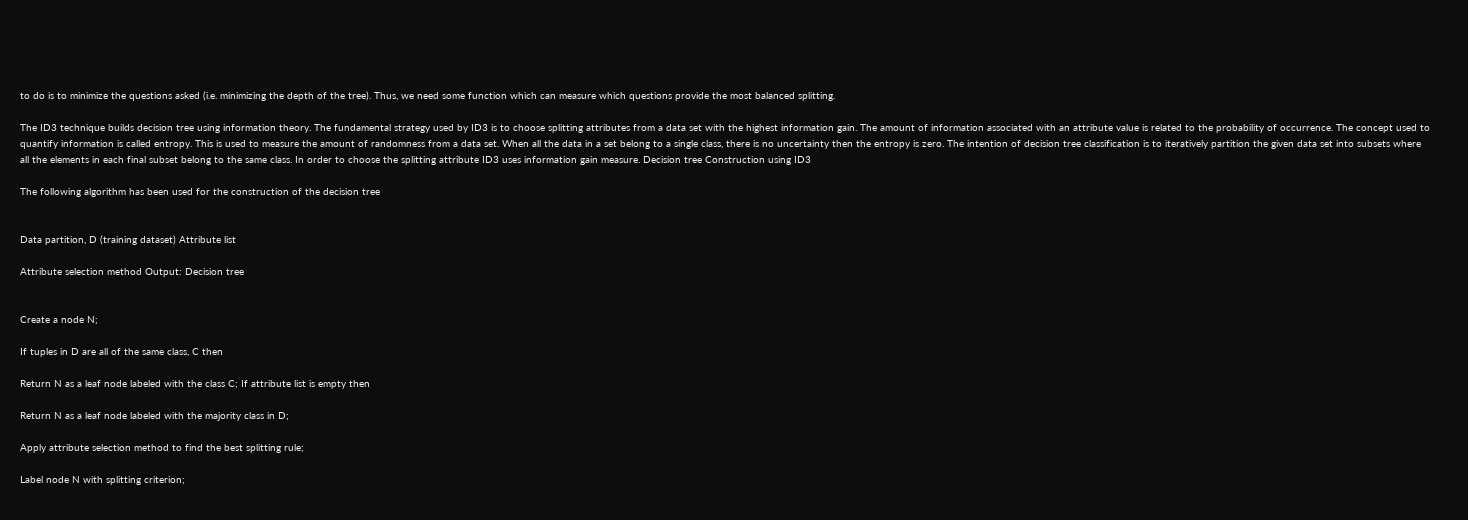to do is to minimize the questions asked (i.e. minimizing the depth of the tree). Thus, we need some function which can measure which questions provide the most balanced splitting.

The ID3 technique builds decision tree using information theory. The fundamental strategy used by ID3 is to choose splitting attributes from a data set with the highest information gain. The amount of information associated with an attribute value is related to the probability of occurrence. The concept used to quantify information is called entropy. This is used to measure the amount of randomness from a data set. When all the data in a set belong to a single class, there is no uncertainty then the entropy is zero. The intention of decision tree classification is to iteratively partition the given data set into subsets where all the elements in each final subset belong to the same class. In order to choose the splitting attribute ID3 uses information gain measure. Decision tree Construction using ID3

The following algorithm has been used for the construction of the decision tree


Data partition, D (training dataset) Attribute list

Attribute selection method Output: Decision tree


Create a node N;

If tuples in D are all of the same class, C then

Return N as a leaf node labeled with the class C; If attribute list is empty then

Return N as a leaf node labeled with the majority class in D;

Apply attribute selection method to find the best splitting rule;

Label node N with splitting criterion;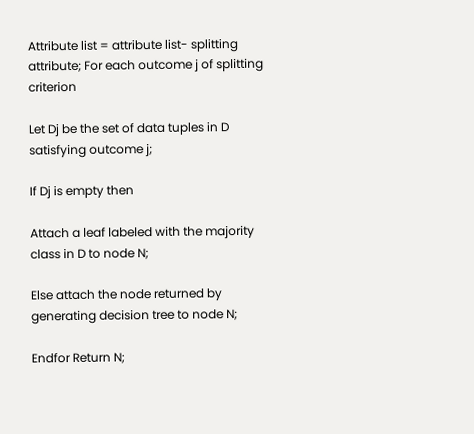Attribute list = attribute list- splitting attribute; For each outcome j of splitting criterion

Let Dj be the set of data tuples in D satisfying outcome j;

If Dj is empty then

Attach a leaf labeled with the majority class in D to node N;

Else attach the node returned by generating decision tree to node N;

Endfor Return N;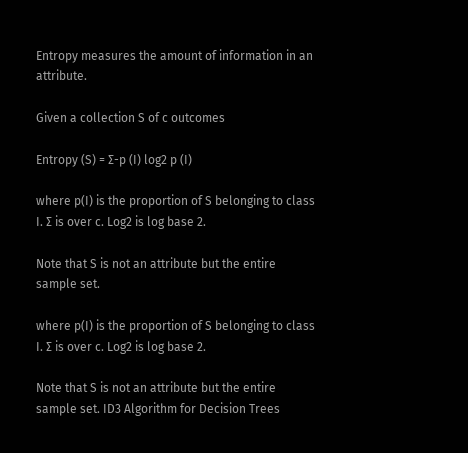Entropy measures the amount of information in an attribute.

Given a collection S of c outcomes

Entropy (S) = ∑-p (I) log2 p (I)

where p(I) is the proportion of S belonging to class I. ∑ is over c. Log2 is log base 2.

Note that S is not an attribute but the entire sample set.

where p(I) is the proportion of S belonging to class I. ∑ is over c. Log2 is log base 2.

Note that S is not an attribute but the entire sample set. ID3 Algorithm for Decision Trees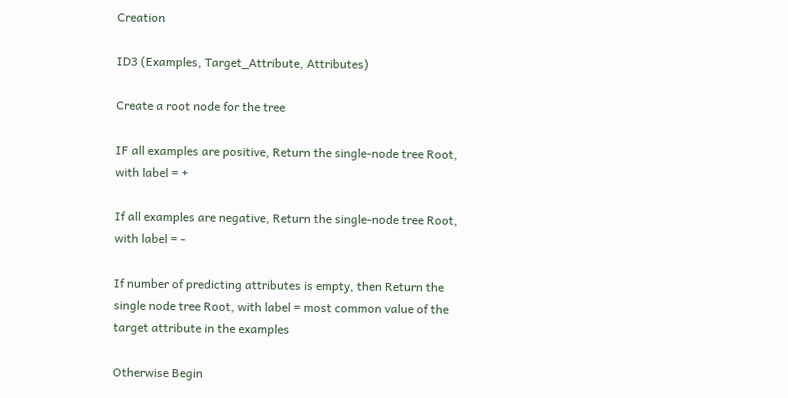Creation

ID3 (Examples, Target_Attribute, Attributes)

Create a root node for the tree

IF all examples are positive, Return the single-node tree Root, with label = +

If all examples are negative, Return the single-node tree Root, with label = -

If number of predicting attributes is empty, then Return the single node tree Root, with label = most common value of the target attribute in the examples

Otherwise Begin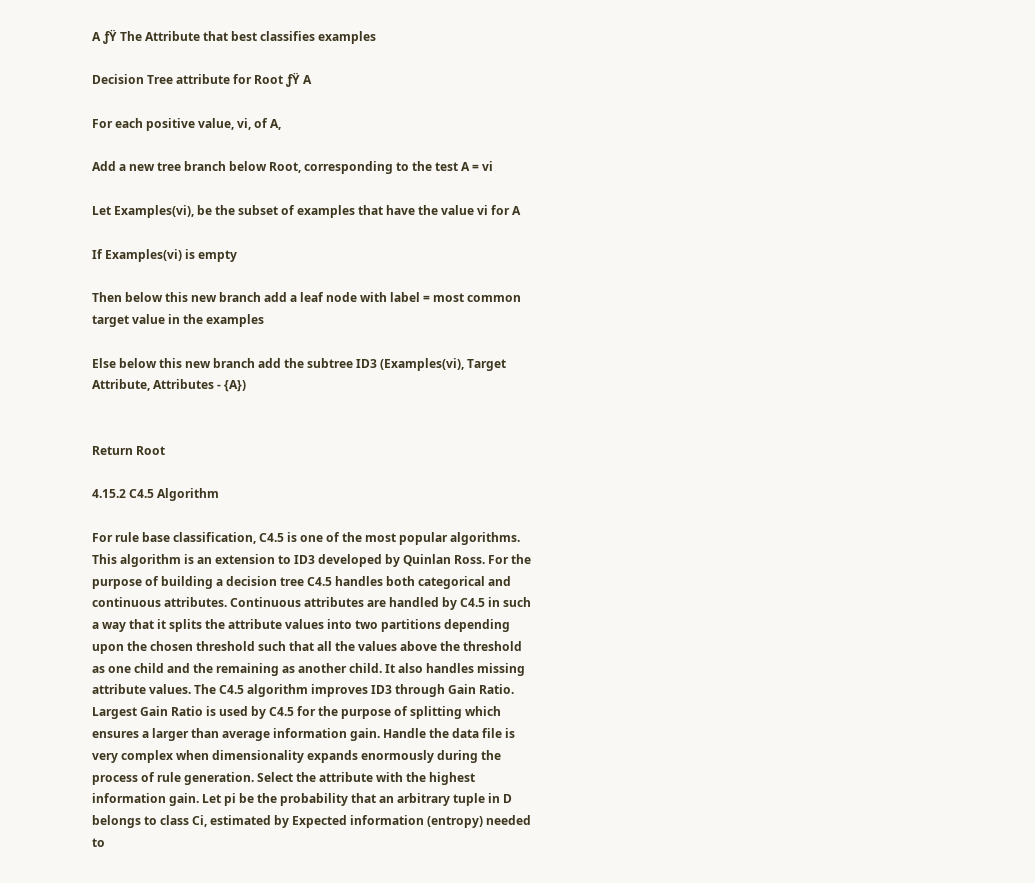A ƒŸ The Attribute that best classifies examples

Decision Tree attribute for Root ƒŸ A

For each positive value, vi, of A,

Add a new tree branch below Root, corresponding to the test A = vi

Let Examples(vi), be the subset of examples that have the value vi for A

If Examples(vi) is empty

Then below this new branch add a leaf node with label = most common target value in the examples

Else below this new branch add the subtree ID3 (Examples(vi), Target Attribute, Attributes - {A})


Return Root

4.15.2 C4.5 Algorithm

For rule base classification, C4.5 is one of the most popular algorithms. This algorithm is an extension to ID3 developed by Quinlan Ross. For the purpose of building a decision tree C4.5 handles both categorical and continuous attributes. Continuous attributes are handled by C4.5 in such a way that it splits the attribute values into two partitions depending upon the chosen threshold such that all the values above the threshold as one child and the remaining as another child. It also handles missing attribute values. The C4.5 algorithm improves ID3 through Gain Ratio. Largest Gain Ratio is used by C4.5 for the purpose of splitting which ensures a larger than average information gain. Handle the data file is very complex when dimensionality expands enormously during the process of rule generation. Select the attribute with the highest information gain. Let pi be the probability that an arbitrary tuple in D belongs to class Ci, estimated by Expected information (entropy) needed to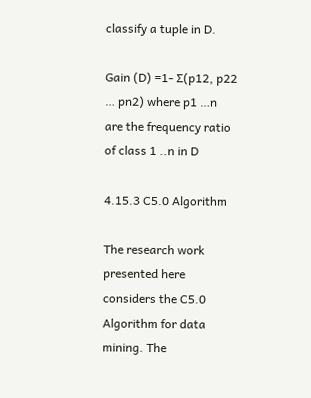classify a tuple in D.

Gain (D) =1- ∑(p12, p22 … pn2) where p1 …n are the frequency ratio of class 1 ..n in D

4.15.3 C5.0 Algorithm

The research work presented here considers the C5.0 Algorithm for data mining. The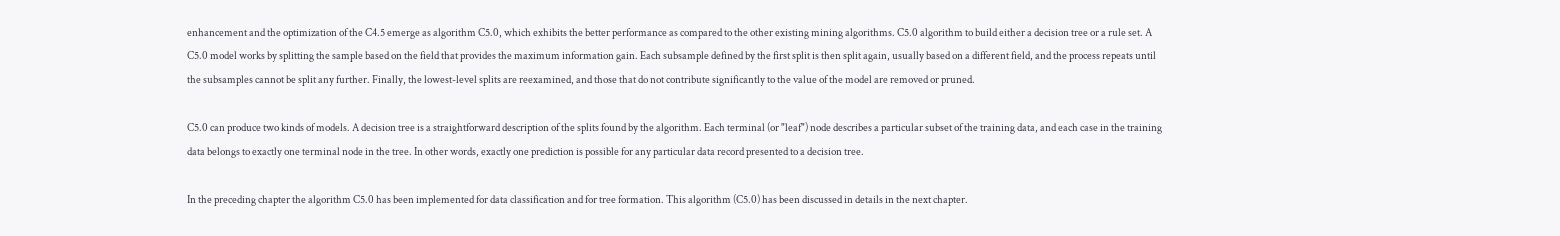enhancement and the optimization of the C4.5 emerge as algorithm C5.0, which exhibits the better performance as compared to the other existing mining algorithms. C5.0 algorithm to build either a decision tree or a rule set. A C5.0 model works by splitting the sample based on the field that provides the maximum information gain. Each subsample defined by the first split is then split again, usually based on a different field, and the process repeats until the subsamples cannot be split any further. Finally, the lowest-level splits are reexamined, and those that do not contribute significantly to the value of the model are removed or pruned.

C5.0 can produce two kinds of models. A decision tree is a straightforward description of the splits found by the algorithm. Each terminal (or "leaf") node describes a particular subset of the training data, and each case in the training data belongs to exactly one terminal node in the tree. In other words, exactly one prediction is possible for any particular data record presented to a decision tree.

In the preceding chapter the algorithm C5.0 has been implemented for data classification and for tree formation. This algorithm (C5.0) has been discussed in details in the next chapter.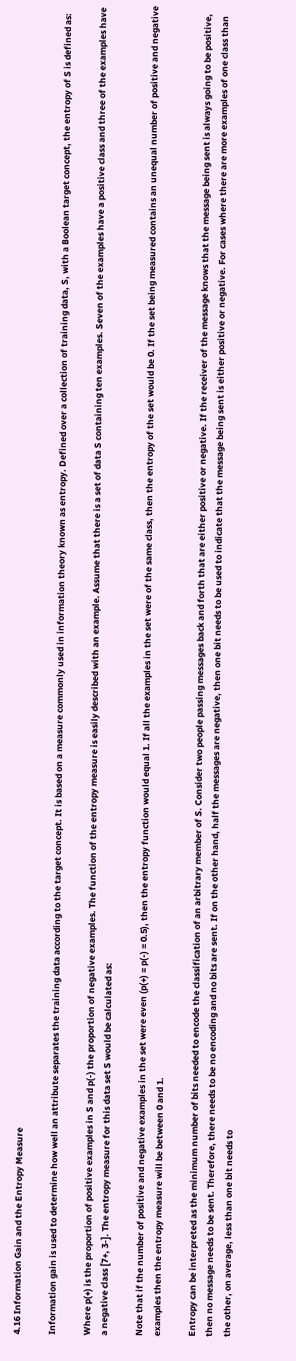4.16 Information Gain and the Entropy Measure

Information gain is used to determine how well an attribute separates the training data according to the target concept. It is based on a measure commonly used in information theory known as entropy. Defined over a collection of training data, S, with a Boolean target concept, the entropy of S is defined as:

Where p(+) is the proportion of positive examples in S and p(-) the proportion of negative examples. The function of the entropy measure is easily described with an example. Assume that there is a set of data S containing ten examples. Seven of the examples have a positive class and three of the examples have a negative class [7+, 3-]. The entropy measure for this data set S would be calculated as:

Note that if the number of positive and negative examples in the set were even (p(+) = p(-) = 0.5), then the entropy function would equal 1. If all the examples in the set were of the same class, then the entropy of the set would be 0. If the set being measured contains an unequal number of positive and negative examples then the entropy measure will be between 0 and 1.

Entropy can be interpreted as the minimum number of bits needed to encode the classification of an arbitrary member of S. Consider two people passing messages back and forth that are either positive or negative. If the receiver of the message knows that the message being sent is always going to be positive, then no message needs to be sent. Therefore, there needs to be no encoding and no bits are sent. If on the other hand, half the messages are negative, then one bit needs to be used to indicate that the message being sent is either positive or negative. For cases where there are more examples of one class than the other, on average, less than one bit needs to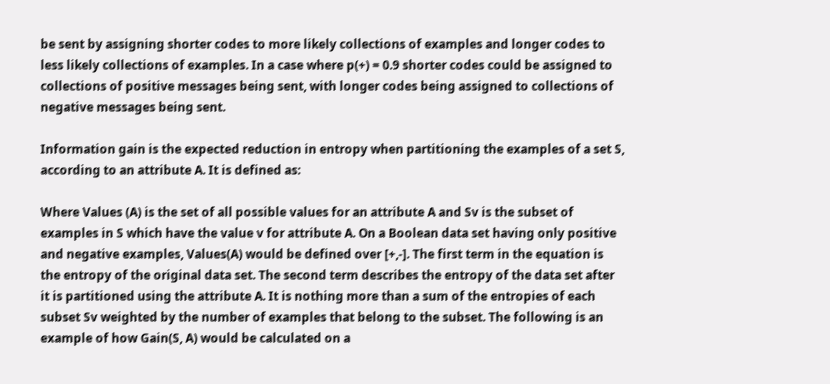be sent by assigning shorter codes to more likely collections of examples and longer codes to less likely collections of examples. In a case where p(+) = 0.9 shorter codes could be assigned to collections of positive messages being sent, with longer codes being assigned to collections of negative messages being sent.

Information gain is the expected reduction in entropy when partitioning the examples of a set S, according to an attribute A. It is defined as:

Where Values (A) is the set of all possible values for an attribute A and Sv is the subset of examples in S which have the value v for attribute A. On a Boolean data set having only positive and negative examples, Values(A) would be defined over [+,-]. The first term in the equation is the entropy of the original data set. The second term describes the entropy of the data set after it is partitioned using the attribute A. It is nothing more than a sum of the entropies of each subset Sv weighted by the number of examples that belong to the subset. The following is an example of how Gain(S, A) would be calculated on a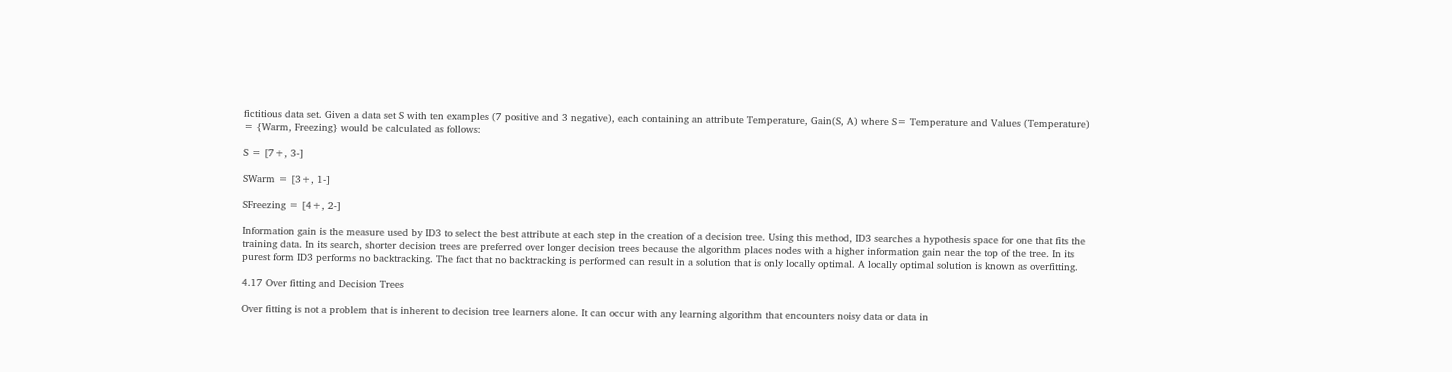fictitious data set. Given a data set S with ten examples (7 positive and 3 negative), each containing an attribute Temperature, Gain(S, A) where S= Temperature and Values (Temperature) = {Warm, Freezing} would be calculated as follows:

S = [7+, 3-]

SWarm = [3+, 1-]

SFreezing = [4+, 2-]

Information gain is the measure used by ID3 to select the best attribute at each step in the creation of a decision tree. Using this method, ID3 searches a hypothesis space for one that fits the training data. In its search, shorter decision trees are preferred over longer decision trees because the algorithm places nodes with a higher information gain near the top of the tree. In its purest form ID3 performs no backtracking. The fact that no backtracking is performed can result in a solution that is only locally optimal. A locally optimal solution is known as overfitting.

4.17 Over fitting and Decision Trees

Over fitting is not a problem that is inherent to decision tree learners alone. It can occur with any learning algorithm that encounters noisy data or data in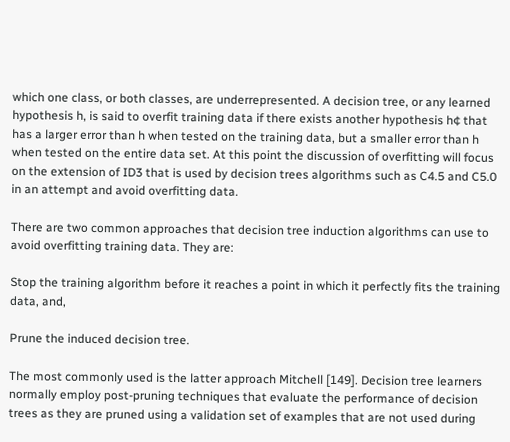which one class, or both classes, are underrepresented. A decision tree, or any learned hypothesis h, is said to overfit training data if there exists another hypothesis h¢ that has a larger error than h when tested on the training data, but a smaller error than h when tested on the entire data set. At this point the discussion of overfitting will focus on the extension of ID3 that is used by decision trees algorithms such as C4.5 and C5.0 in an attempt and avoid overfitting data.

There are two common approaches that decision tree induction algorithms can use to avoid overfitting training data. They are:

Stop the training algorithm before it reaches a point in which it perfectly fits the training data, and,

Prune the induced decision tree.

The most commonly used is the latter approach Mitchell [149]. Decision tree learners normally employ post-pruning techniques that evaluate the performance of decision trees as they are pruned using a validation set of examples that are not used during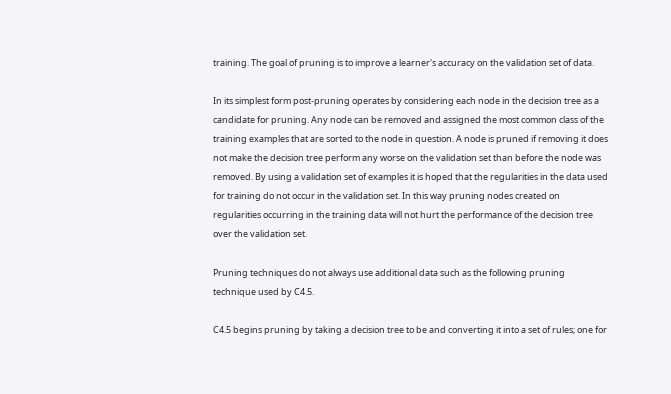training. The goal of pruning is to improve a learner's accuracy on the validation set of data.

In its simplest form post-pruning operates by considering each node in the decision tree as a candidate for pruning. Any node can be removed and assigned the most common class of the training examples that are sorted to the node in question. A node is pruned if removing it does not make the decision tree perform any worse on the validation set than before the node was removed. By using a validation set of examples it is hoped that the regularities in the data used for training do not occur in the validation set. In this way pruning nodes created on regularities occurring in the training data will not hurt the performance of the decision tree over the validation set.

Pruning techniques do not always use additional data such as the following pruning technique used by C4.5.

C4.5 begins pruning by taking a decision tree to be and converting it into a set of rules; one for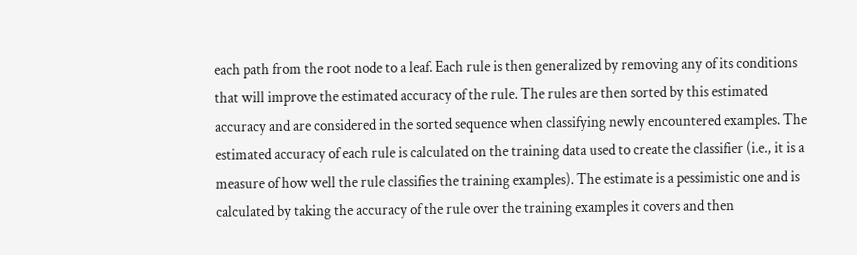each path from the root node to a leaf. Each rule is then generalized by removing any of its conditions that will improve the estimated accuracy of the rule. The rules are then sorted by this estimated accuracy and are considered in the sorted sequence when classifying newly encountered examples. The estimated accuracy of each rule is calculated on the training data used to create the classifier (i.e., it is a measure of how well the rule classifies the training examples). The estimate is a pessimistic one and is calculated by taking the accuracy of the rule over the training examples it covers and then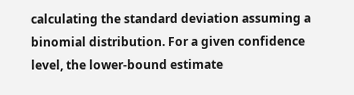calculating the standard deviation assuming a binomial distribution. For a given confidence level, the lower-bound estimate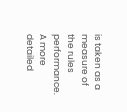is taken as a measure of the rules performance. A more detailed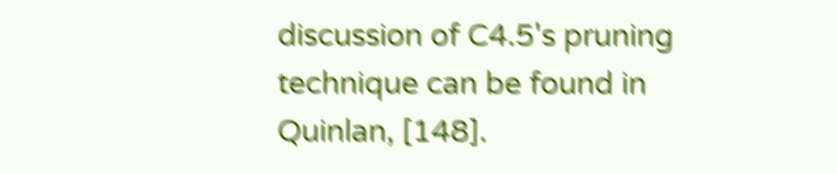discussion of C4.5's pruning technique can be found in Quinlan, [148].